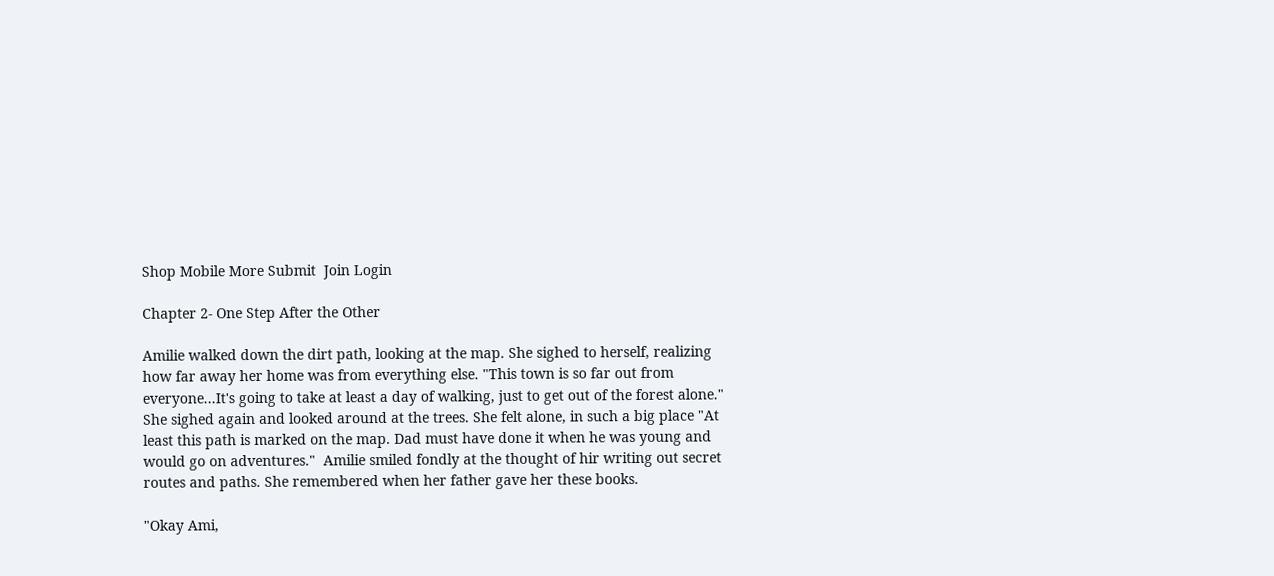Shop Mobile More Submit  Join Login

Chapter 2- One Step After the Other

Amilie walked down the dirt path, looking at the map. She sighed to herself, realizing how far away her home was from everything else. "This town is so far out from everyone...It's going to take at least a day of walking, just to get out of the forest alone." She sighed again and looked around at the trees. She felt alone, in such a big place "At least this path is marked on the map. Dad must have done it when he was young and would go on adventures."  Amilie smiled fondly at the thought of hir writing out secret routes and paths. She remembered when her father gave her these books.

"Okay Ami,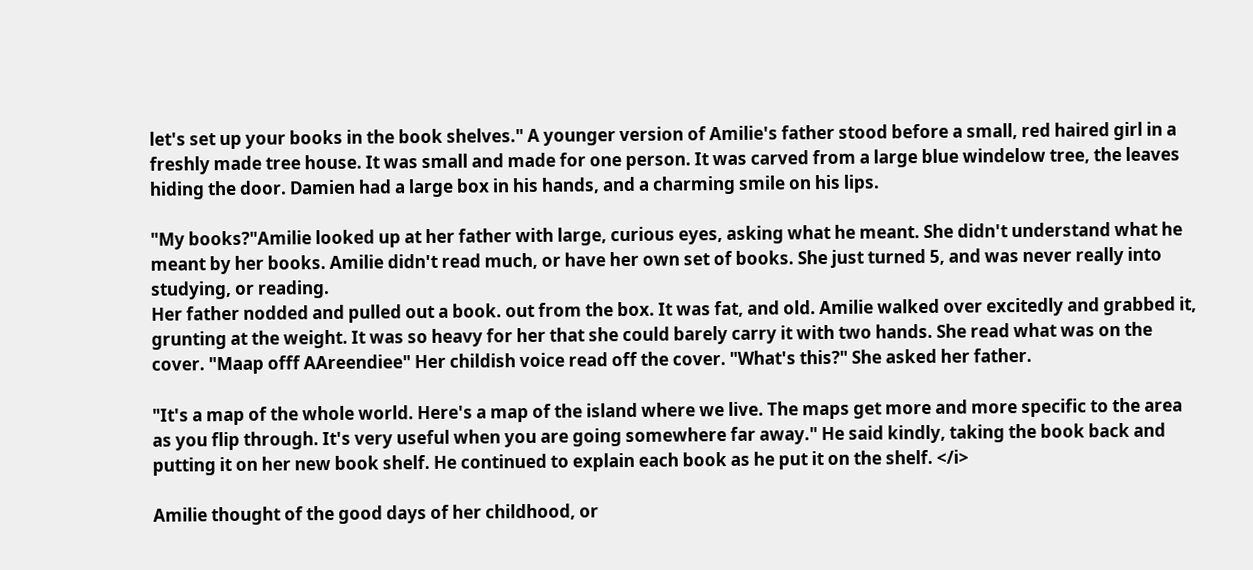let's set up your books in the book shelves." A younger version of Amilie's father stood before a small, red haired girl in a freshly made tree house. It was small and made for one person. It was carved from a large blue windelow tree, the leaves hiding the door. Damien had a large box in his hands, and a charming smile on his lips.

"My books?"Amilie looked up at her father with large, curious eyes, asking what he meant. She didn't understand what he meant by her books. Amilie didn't read much, or have her own set of books. She just turned 5, and was never really into studying, or reading.
Her father nodded and pulled out a book. out from the box. It was fat, and old. Amilie walked over excitedly and grabbed it, grunting at the weight. It was so heavy for her that she could barely carry it with two hands. She read what was on the cover. "Maap offf AAreendiee" Her childish voice read off the cover. "What's this?" She asked her father.

"It's a map of the whole world. Here's a map of the island where we live. The maps get more and more specific to the area as you flip through. It's very useful when you are going somewhere far away." He said kindly, taking the book back and putting it on her new book shelf. He continued to explain each book as he put it on the shelf. </i>

Amilie thought of the good days of her childhood, or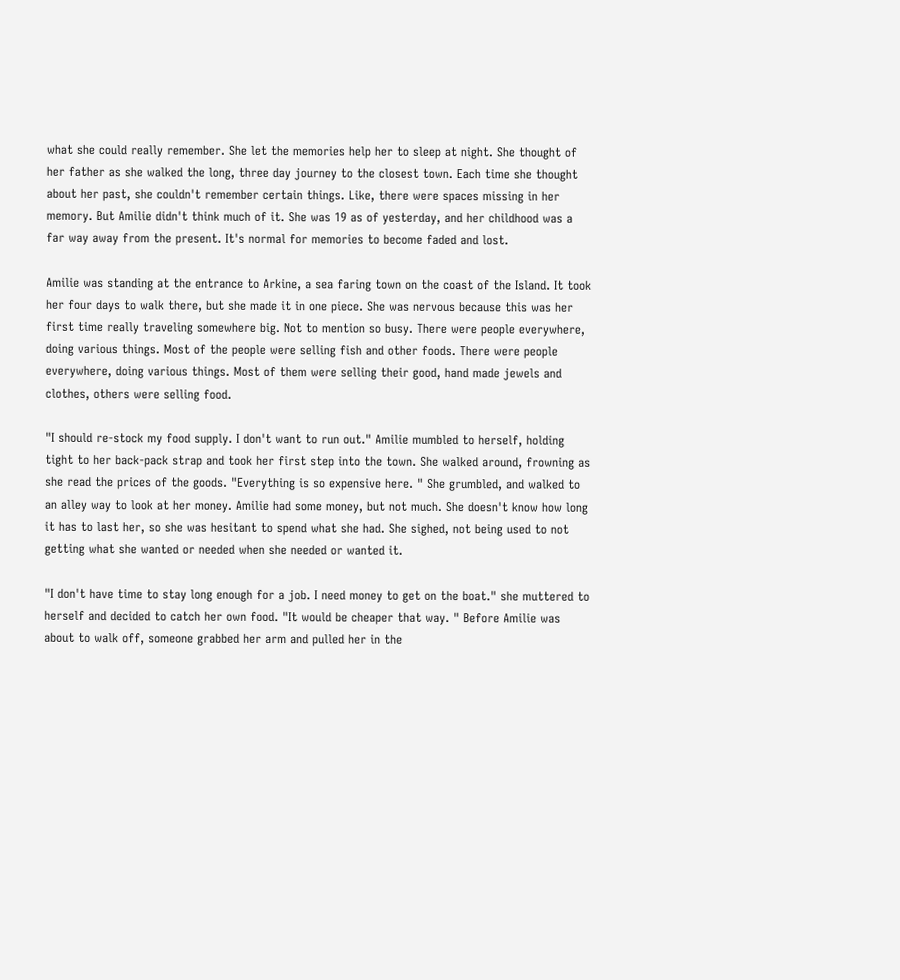what she could really remember. She let the memories help her to sleep at night. She thought of her father as she walked the long, three day journey to the closest town. Each time she thought about her past, she couldn't remember certain things. Like, there were spaces missing in her memory. But Amilie didn't think much of it. She was 19 as of yesterday, and her childhood was a far way away from the present. It's normal for memories to become faded and lost.

Amilie was standing at the entrance to Arkine, a sea faring town on the coast of the Island. It took her four days to walk there, but she made it in one piece. She was nervous because this was her first time really traveling somewhere big. Not to mention so busy. There were people everywhere, doing various things. Most of the people were selling fish and other foods. There were people everywhere, doing various things. Most of them were selling their good, hand made jewels and clothes, others were selling food.

"I should re-stock my food supply. I don't want to run out." Amilie mumbled to herself, holding tight to her back-pack strap and took her first step into the town. She walked around, frowning as she read the prices of the goods. "Everything is so expensive here. " She grumbled, and walked to an alley way to look at her money. Amilie had some money, but not much. She doesn't know how long it has to last her, so she was hesitant to spend what she had. She sighed, not being used to not getting what she wanted or needed when she needed or wanted it.

"I don't have time to stay long enough for a job. I need money to get on the boat." she muttered to herself and decided to catch her own food. "It would be cheaper that way. " Before Amilie was about to walk off, someone grabbed her arm and pulled her in the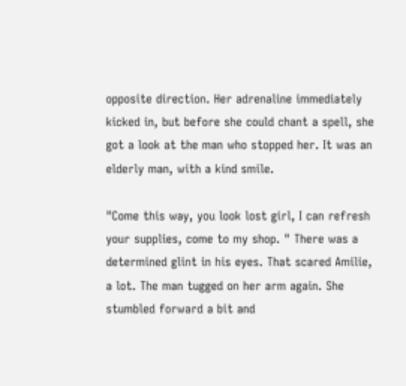opposite direction. Her adrenaline immediately kicked in, but before she could chant a spell, she got a look at the man who stopped her. It was an elderly man, with a kind smile.

"Come this way, you look lost girl, I can refresh your supplies, come to my shop. " There was a determined glint in his eyes. That scared Amilie, a lot. The man tugged on her arm again. She stumbled forward a bit and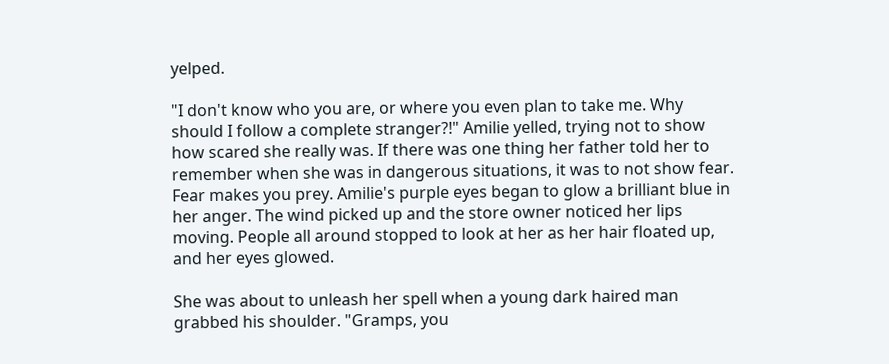yelped.

"I don't know who you are, or where you even plan to take me. Why should I follow a complete stranger?!" Amilie yelled, trying not to show how scared she really was. If there was one thing her father told her to remember when she was in dangerous situations, it was to not show fear. Fear makes you prey. Amilie's purple eyes began to glow a brilliant blue in her anger. The wind picked up and the store owner noticed her lips moving. People all around stopped to look at her as her hair floated up, and her eyes glowed.

She was about to unleash her spell when a young dark haired man grabbed his shoulder. "Gramps, you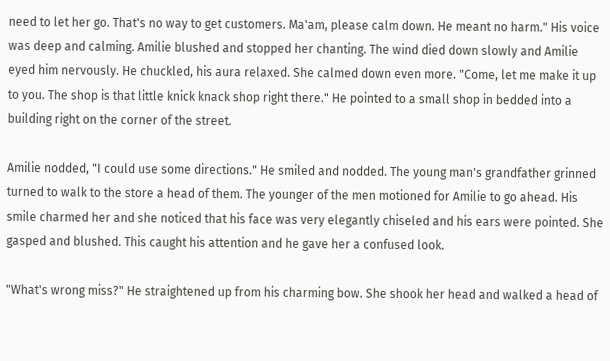need to let her go. That's no way to get customers. Ma'am, please calm down. He meant no harm." His voice was deep and calming. Amilie blushed and stopped her chanting. The wind died down slowly and Amilie eyed him nervously. He chuckled, his aura relaxed. She calmed down even more. "Come, let me make it up to you. The shop is that little knick knack shop right there." He pointed to a small shop in bedded into a building right on the corner of the street.

Amilie nodded, "I could use some directions." He smiled and nodded. The young man's grandfather grinned turned to walk to the store a head of them. The younger of the men motioned for Amilie to go ahead. His smile charmed her and she noticed that his face was very elegantly chiseled and his ears were pointed. She gasped and blushed. This caught his attention and he gave her a confused look.

"What's wrong miss?" He straightened up from his charming bow. She shook her head and walked a head of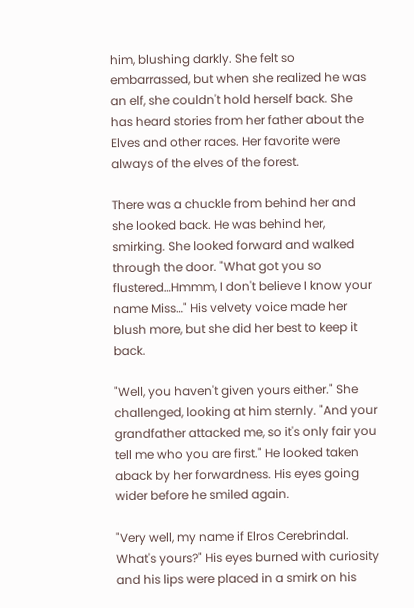him, blushing darkly. She felt so embarrassed, but when she realized he was an elf, she couldn't hold herself back. She has heard stories from her father about the Elves and other races. Her favorite were always of the elves of the forest.

There was a chuckle from behind her and she looked back. He was behind her, smirking. She looked forward and walked through the door. "What got you so flustered…Hmmm, I don't believe I know your name Miss…" His velvety voice made her blush more, but she did her best to keep it back.

"Well, you haven't given yours either." She challenged, looking at him sternly. "And your grandfather attacked me, so it's only fair you tell me who you are first." He looked taken aback by her forwardness. His eyes going wider before he smiled again.

"Very well, my name if Elros Cerebrindal.  What's yours?" His eyes burned with curiosity and his lips were placed in a smirk on his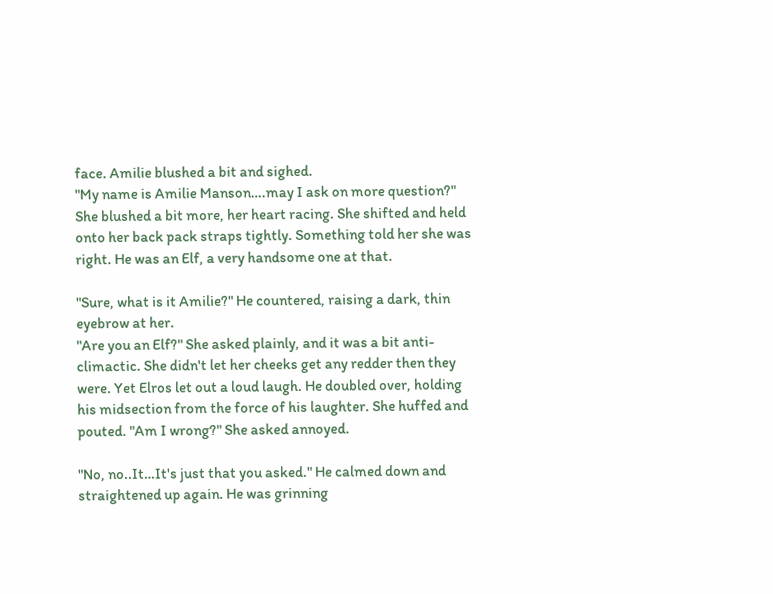face. Amilie blushed a bit and sighed.
"My name is Amilie Manson….may I ask on more question?" She blushed a bit more, her heart racing. She shifted and held onto her back pack straps tightly. Something told her she was right. He was an Elf, a very handsome one at that.

"Sure, what is it Amilie?" He countered, raising a dark, thin eyebrow at her.
"Are you an Elf?" She asked plainly, and it was a bit anti-climactic. She didn't let her cheeks get any redder then they were. Yet Elros let out a loud laugh. He doubled over, holding his midsection from the force of his laughter. She huffed and pouted. "Am I wrong?" She asked annoyed.

"No, no..It…It's just that you asked." He calmed down and straightened up again. He was grinning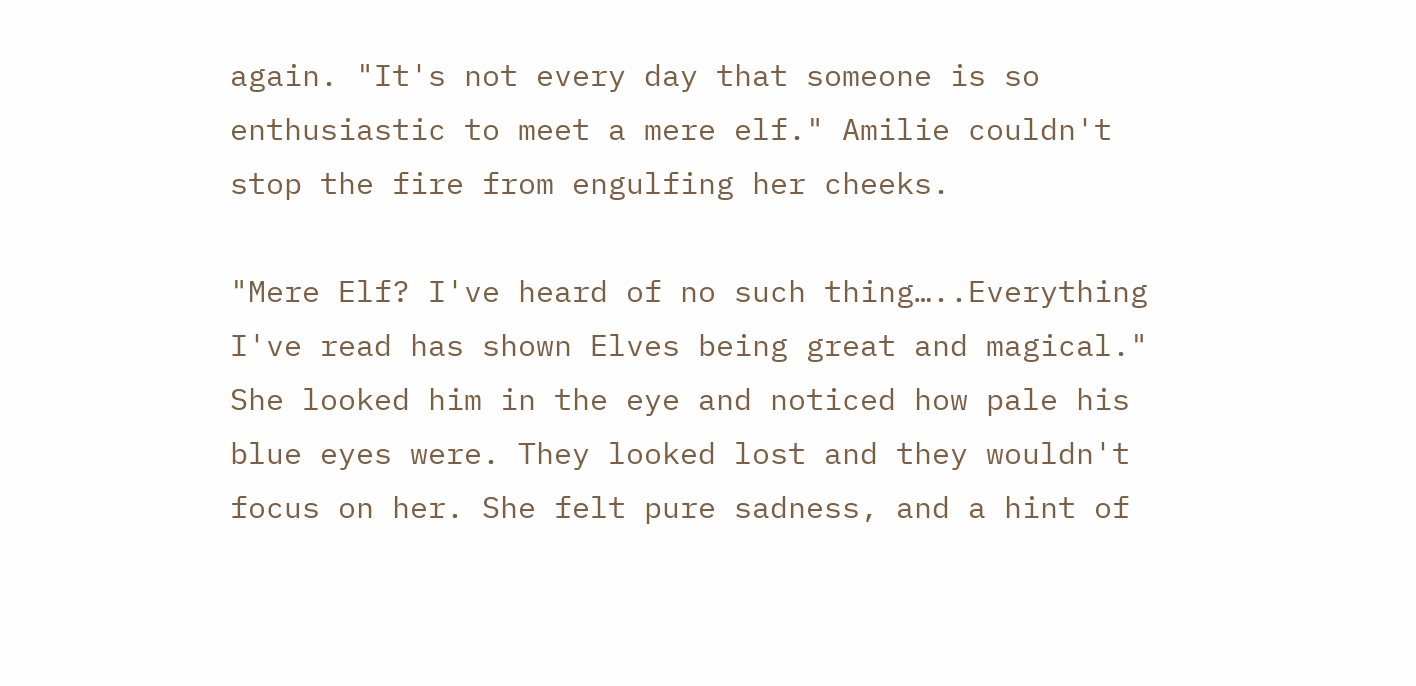again. "It's not every day that someone is so enthusiastic to meet a mere elf." Amilie couldn't stop the fire from engulfing her cheeks.

"Mere Elf? I've heard of no such thing…..Everything I've read has shown Elves being great and magical." She looked him in the eye and noticed how pale his blue eyes were. They looked lost and they wouldn't focus on her. She felt pure sadness, and a hint of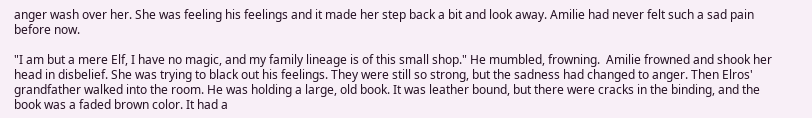anger wash over her. She was feeling his feelings and it made her step back a bit and look away. Amilie had never felt such a sad pain before now.

"I am but a mere Elf, I have no magic, and my family lineage is of this small shop." He mumbled, frowning.  Amilie frowned and shook her head in disbelief. She was trying to black out his feelings. They were still so strong, but the sadness had changed to anger. Then Elros' grandfather walked into the room. He was holding a large, old book. It was leather bound, but there were cracks in the binding, and the book was a faded brown color. It had a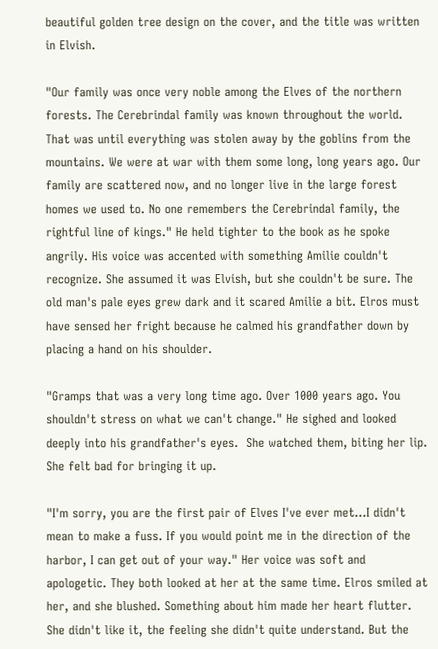beautiful golden tree design on the cover, and the title was written in Elvish.

"Our family was once very noble among the Elves of the northern forests. The Cerebrindal family was known throughout the world. That was until everything was stolen away by the goblins from the mountains. We were at war with them some long, long years ago. Our family are scattered now, and no longer live in the large forest homes we used to. No one remembers the Cerebrindal family, the rightful line of kings." He held tighter to the book as he spoke angrily. His voice was accented with something Amilie couldn't recognize. She assumed it was Elvish, but she couldn't be sure. The old man's pale eyes grew dark and it scared Amilie a bit. Elros must have sensed her fright because he calmed his grandfather down by placing a hand on his shoulder.

"Gramps that was a very long time ago. Over 1000 years ago. You shouldn't stress on what we can't change." He sighed and looked deeply into his grandfather's eyes.  She watched them, biting her lip. She felt bad for bringing it up.

"I'm sorry, you are the first pair of Elves I've ever met…I didn't mean to make a fuss. If you would point me in the direction of the harbor, I can get out of your way." Her voice was soft and apologetic. They both looked at her at the same time. Elros smiled at her, and she blushed. Something about him made her heart flutter. She didn't like it, the feeling she didn't quite understand. But the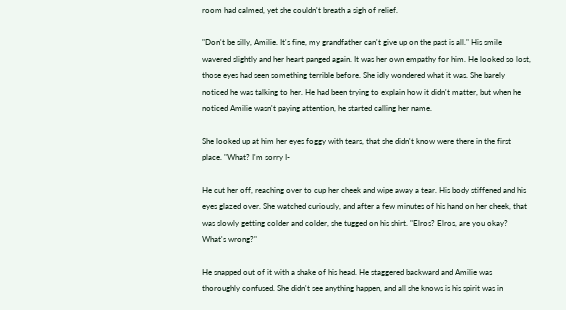room had calmed, yet she couldn't breath a sigh of relief.

"Don't be silly, Amilie. It's fine, my grandfather can't give up on the past is all." His smile wavered slightly and her heart panged again. It was her own empathy for him. He looked so lost, those eyes had seen something terrible before. She idly wondered what it was. She barely noticed he was talking to her. He had been trying to explain how it didn't matter, but when he noticed Amilie wasn't paying attention, he started calling her name.

She looked up at him her eyes foggy with tears, that she didn't know were there in the first place. "What? I'm sorry I-

He cut her off, reaching over to cup her cheek and wipe away a tear. His body stiffened and his eyes glazed over. She watched curiously, and after a few minutes of his hand on her cheek, that was slowly getting colder and colder, she tugged on his shirt. "Elros? Elros, are you okay? What's wrong?"

He snapped out of it with a shake of his head. He staggered backward and Amilie was thoroughly confused. She didn't see anything happen, and all she knows is his spirit was in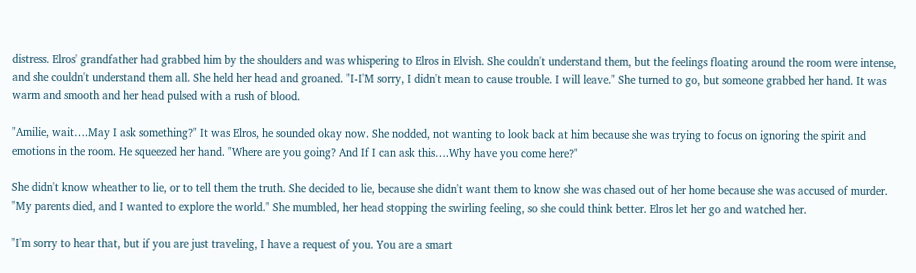distress. Elros' grandfather had grabbed him by the shoulders and was whispering to Elros in Elvish. She couldn't understand them, but the feelings floating around the room were intense, and she couldn't understand them all. She held her head and groaned. "I-I'M sorry, I didn't mean to cause trouble. I will leave." She turned to go, but someone grabbed her hand. It was warm and smooth and her head pulsed with a rush of blood.

"Amilie, wait….May I ask something?" It was Elros, he sounded okay now. She nodded, not wanting to look back at him because she was trying to focus on ignoring the spirit and emotions in the room. He squeezed her hand. "Where are you going? And If I can ask this….Why have you come here?"

She didn't know wheather to lie, or to tell them the truth. She decided to lie, because she didn't want them to know she was chased out of her home because she was accused of murder. "My parents died, and I wanted to explore the world." She mumbled, her head stopping the swirling feeling, so she could think better. Elros let her go and watched her.

"I'm sorry to hear that, but if you are just traveling, I have a request of you. You are a smart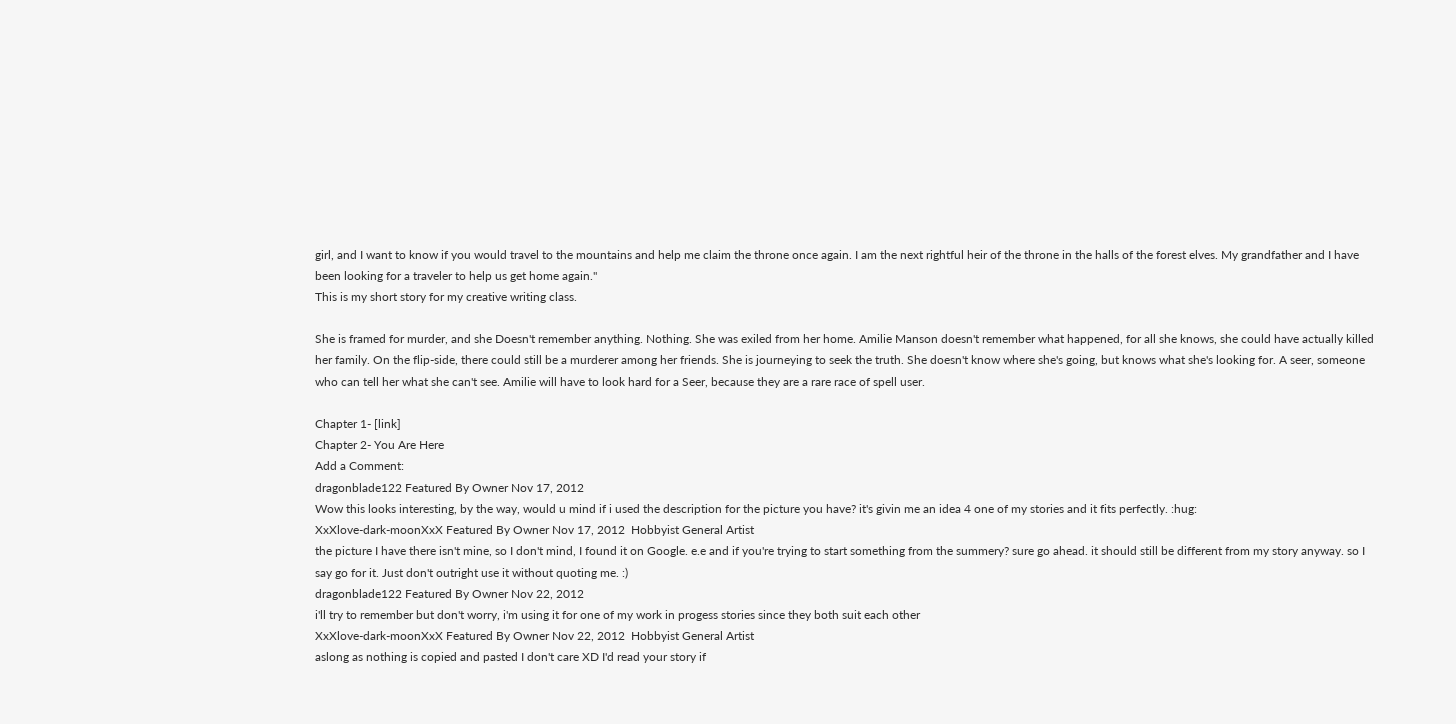girl, and I want to know if you would travel to the mountains and help me claim the throne once again. I am the next rightful heir of the throne in the halls of the forest elves. My grandfather and I have been looking for a traveler to help us get home again."
This is my short story for my creative writing class.

She is framed for murder, and she Doesn't remember anything. Nothing. She was exiled from her home. Amilie Manson doesn't remember what happened, for all she knows, she could have actually killed her family. On the flip-side, there could still be a murderer among her friends. She is journeying to seek the truth. She doesn't know where she's going, but knows what she's looking for. A seer, someone who can tell her what she can't see. Amilie will have to look hard for a Seer, because they are a rare race of spell user.

Chapter 1- [link]
Chapter 2- You Are Here
Add a Comment:
dragonblade122 Featured By Owner Nov 17, 2012
Wow this looks interesting, by the way, would u mind if i used the description for the picture you have? it's givin me an idea 4 one of my stories and it fits perfectly. :hug:
XxXlove-dark-moonXxX Featured By Owner Nov 17, 2012  Hobbyist General Artist
the picture I have there isn't mine, so I don't mind, I found it on Google. e.e and if you're trying to start something from the summery? sure go ahead. it should still be different from my story anyway. so I say go for it. Just don't outright use it without quoting me. :)
dragonblade122 Featured By Owner Nov 22, 2012
i'll try to remember but don't worry, i'm using it for one of my work in progess stories since they both suit each other
XxXlove-dark-moonXxX Featured By Owner Nov 22, 2012  Hobbyist General Artist
aslong as nothing is copied and pasted I don't care XD I'd read your story if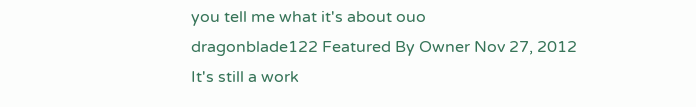you tell me what it's about ouo
dragonblade122 Featured By Owner Nov 27, 2012
It's still a work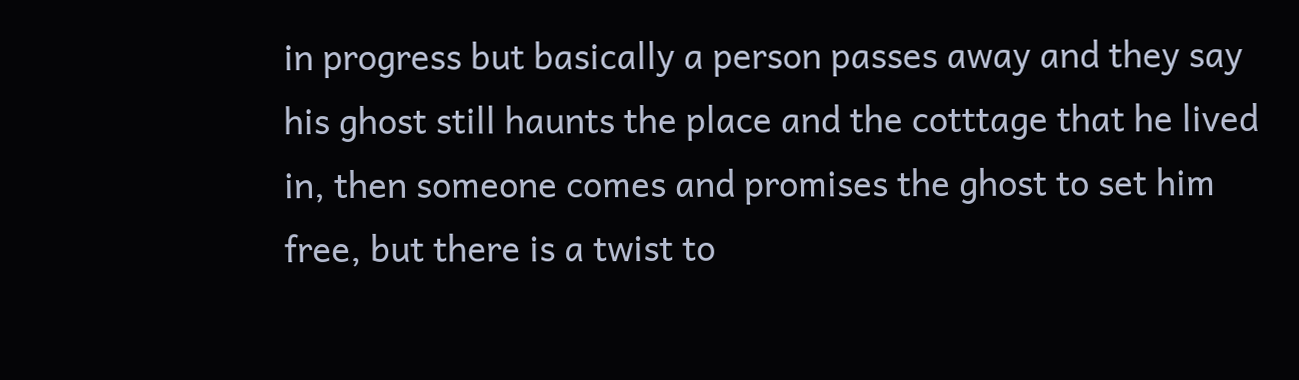in progress but basically a person passes away and they say his ghost still haunts the place and the cotttage that he lived in, then someone comes and promises the ghost to set him free, but there is a twist to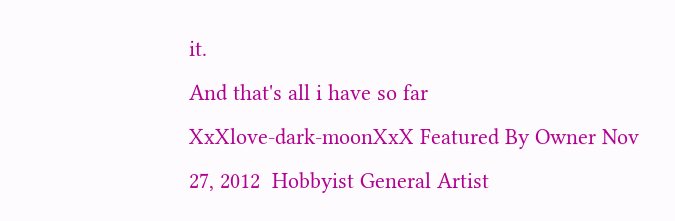it.
And that's all i have so far
XxXlove-dark-moonXxX Featured By Owner Nov 27, 2012  Hobbyist General Artist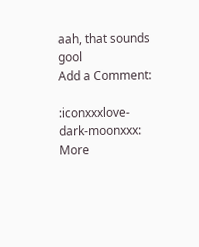aah, that sounds gool
Add a Comment:

:iconxxxlove-dark-moonxxx: More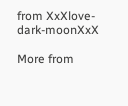from XxXlove-dark-moonXxX

More from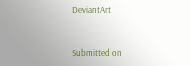DeviantArt


Submitted on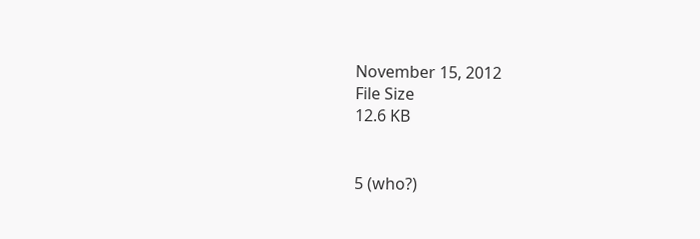November 15, 2012
File Size
12.6 KB


5 (who?)